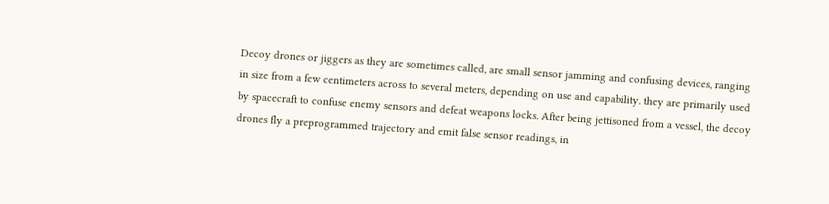Decoy drones or jiggers as they are sometimes called, are small sensor jamming and confusing devices, ranging in size from a few centimeters across to several meters, depending on use and capability. they are primarily used by spacecraft to confuse enemy sensors and defeat weapons locks. After being jettisoned from a vessel, the decoy drones fly a preprogrammed trajectory and emit false sensor readings, in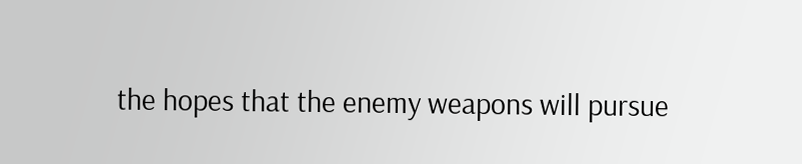the hopes that the enemy weapons will pursue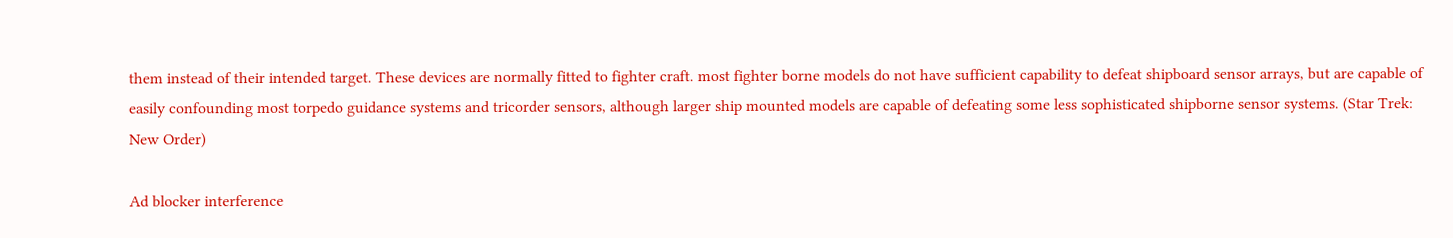them instead of their intended target. These devices are normally fitted to fighter craft. most fighter borne models do not have sufficient capability to defeat shipboard sensor arrays, but are capable of easily confounding most torpedo guidance systems and tricorder sensors, although larger ship mounted models are capable of defeating some less sophisticated shipborne sensor systems. (Star Trek: New Order)

Ad blocker interference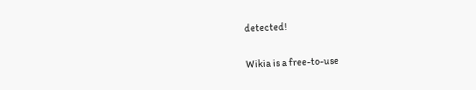detected!

Wikia is a free-to-use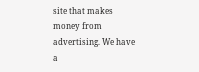site that makes money from advertising. We have a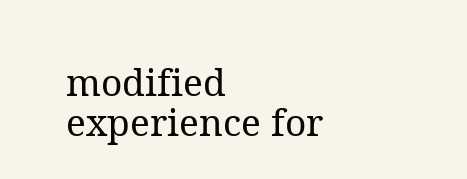modified experience for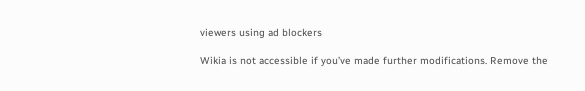viewers using ad blockers

Wikia is not accessible if you’ve made further modifications. Remove the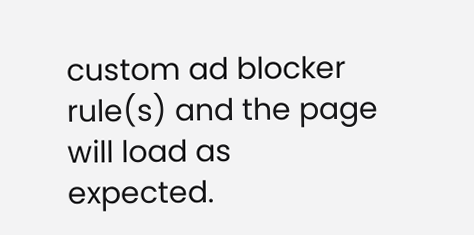custom ad blocker rule(s) and the page will load as expected.